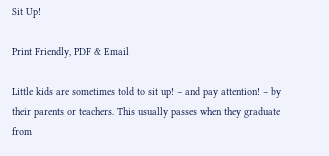Sit Up!

Print Friendly, PDF & Email

Little kids are sometimes told to sit up! – and pay attention! – by their parents or teachers. This usually passes when they graduate from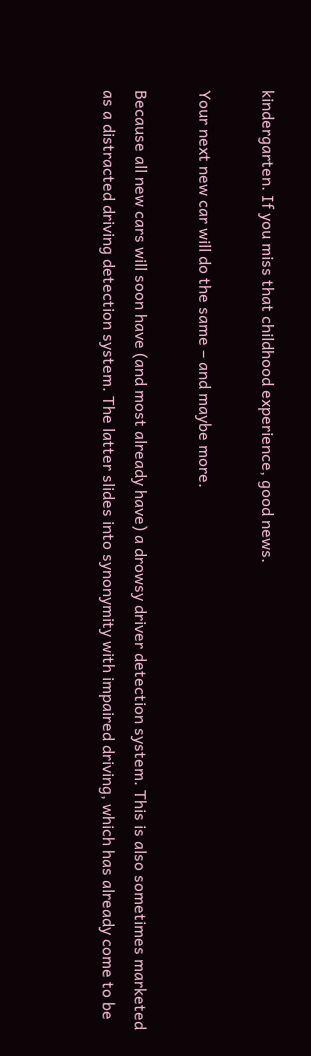kindergarten. If you miss that childhood experience, good news.

Your next new car will do the same – and maybe more.

Because all new cars will soon have (and most already have) a drowsy driver detection system. This is also sometimes marketed as a distracted driving detection system. The latter slides into synonymity with impaired driving, which has already come to be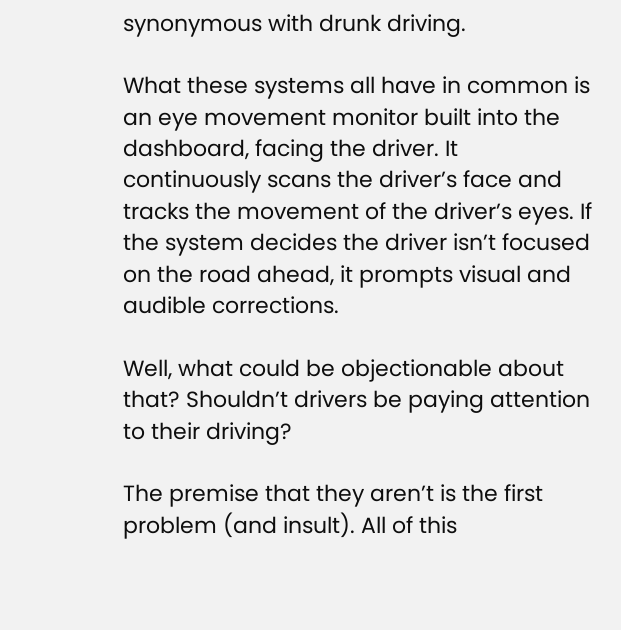synonymous with drunk driving.

What these systems all have in common is an eye movement monitor built into the dashboard, facing the driver. It continuously scans the driver’s face and tracks the movement of the driver’s eyes. If the system decides the driver isn’t focused on the road ahead, it prompts visual and audible corrections.

Well, what could be objectionable about that? Shouldn’t drivers be paying attention to their driving?

The premise that they aren’t is the first problem (and insult). All of this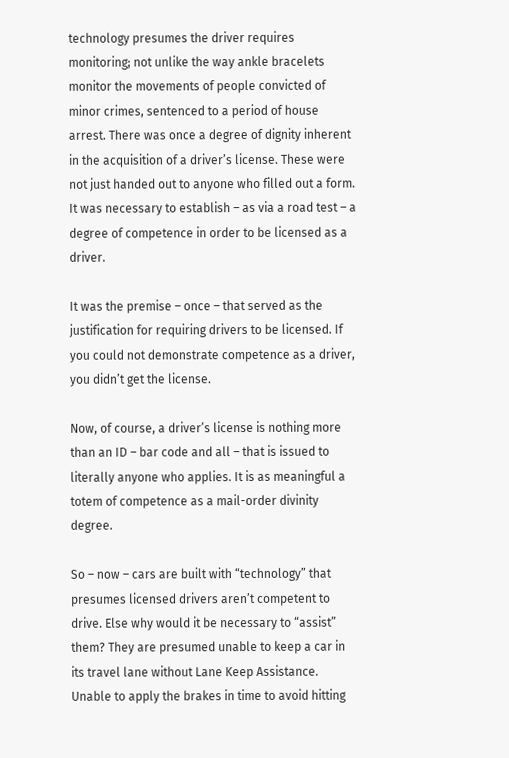technology presumes the driver requires monitoring; not unlike the way ankle bracelets monitor the movements of people convicted of minor crimes, sentenced to a period of house arrest. There was once a degree of dignity inherent in the acquisition of a driver’s license. These were not just handed out to anyone who filled out a form. It was necessary to establish – as via a road test – a degree of competence in order to be licensed as a driver.

It was the premise – once – that served as the justification for requiring drivers to be licensed. If you could not demonstrate competence as a driver, you didn’t get the license.

Now, of course, a driver’s license is nothing more than an ID – bar code and all – that is issued to literally anyone who applies. It is as meaningful a totem of competence as a mail-order divinity degree.

So – now – cars are built with “technology” that presumes licensed drivers aren’t competent to drive. Else why would it be necessary to “assist” them? They are presumed unable to keep a car in its travel lane without Lane Keep Assistance. Unable to apply the brakes in time to avoid hitting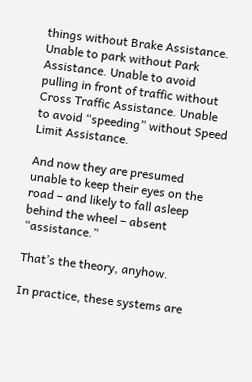things without Brake Assistance. Unable to park without Park Assistance. Unable to avoid pulling in front of traffic without Cross Traffic Assistance. Unable to avoid “speeding” without Speed Limit Assistance.

And now they are presumed unable to keep their eyes on the road – and likely to fall asleep behind the wheel – absent “assistance.”

That’s the theory, anyhow.

In practice, these systems are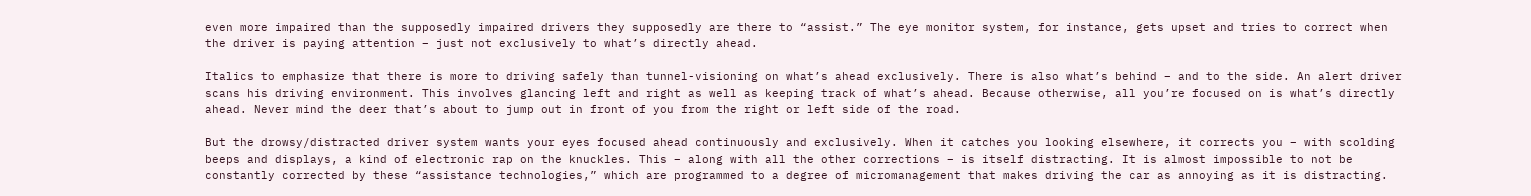even more impaired than the supposedly impaired drivers they supposedly are there to “assist.” The eye monitor system, for instance, gets upset and tries to correct when the driver is paying attention – just not exclusively to what’s directly ahead.

Italics to emphasize that there is more to driving safely than tunnel-visioning on what’s ahead exclusively. There is also what’s behind – and to the side. An alert driver scans his driving environment. This involves glancing left and right as well as keeping track of what’s ahead. Because otherwise, all you’re focused on is what’s directly ahead. Never mind the deer that’s about to jump out in front of you from the right or left side of the road.

But the drowsy/distracted driver system wants your eyes focused ahead continuously and exclusively. When it catches you looking elsewhere, it corrects you – with scolding beeps and displays, a kind of electronic rap on the knuckles. This – along with all the other corrections – is itself distracting. It is almost impossible to not be constantly corrected by these “assistance technologies,” which are programmed to a degree of micromanagement that makes driving the car as annoying as it is distracting.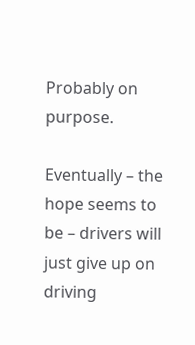Probably on purpose.

Eventually – the hope seems to be – drivers will just give up on driving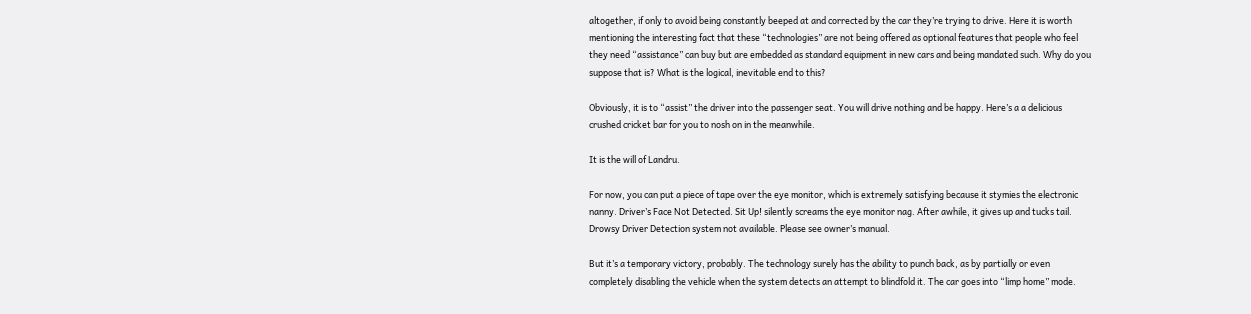altogether, if only to avoid being constantly beeped at and corrected by the car they’re trying to drive. Here it is worth mentioning the interesting fact that these “technologies” are not being offered as optional features that people who feel they need “assistance” can buy but are embedded as standard equipment in new cars and being mandated such. Why do you suppose that is? What is the logical, inevitable end to this?

Obviously, it is to “assist” the driver into the passenger seat. You will drive nothing and be happy. Here’s a a delicious crushed cricket bar for you to nosh on in the meanwhile.

It is the will of Landru.

For now, you can put a piece of tape over the eye monitor, which is extremely satisfying because it stymies the electronic nanny. Driver’s Face Not Detected. Sit Up! silently screams the eye monitor nag. After awhile, it gives up and tucks tail. Drowsy Driver Detection system not available. Please see owner’s manual.

But it’s a temporary victory, probably. The technology surely has the ability to punch back, as by partially or even completely disabling the vehicle when the system detects an attempt to blindfold it. The car goes into “limp home” mode.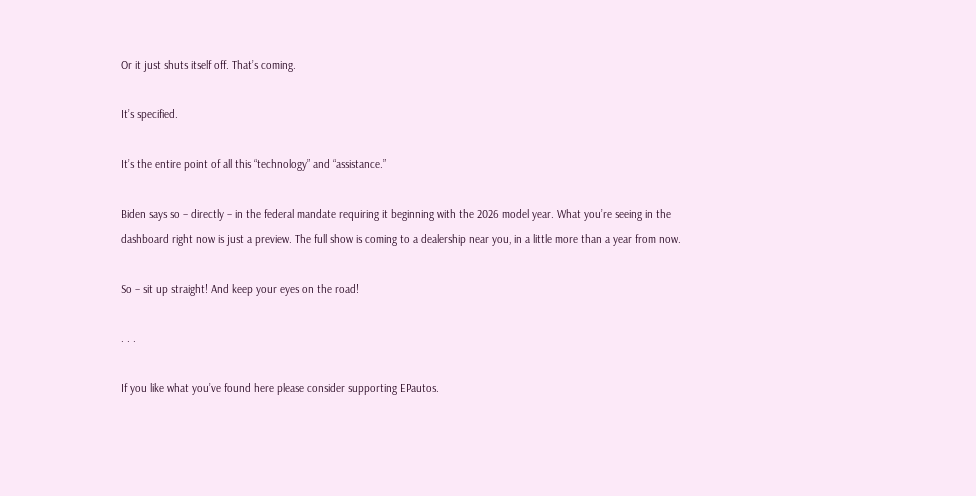Or it just shuts itself off. That’s coming.

It’s specified.

It’s the entire point of all this “technology” and “assistance.”

Biden says so – directly – in the federal mandate requiring it beginning with the 2026 model year. What you’re seeing in the dashboard right now is just a preview. The full show is coming to a dealership near you, in a little more than a year from now.

So – sit up straight! And keep your eyes on the road!

. . .

If you like what you’ve found here please consider supporting EPautos.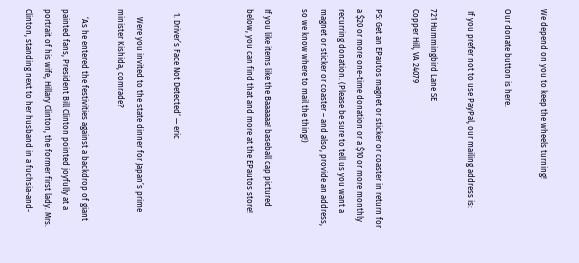We depend on you to keep the wheels turning!

Our donate button is here.

 If you prefer not to use PayPal, our mailing address is:

721 Hummingbird Lane SE
Copper Hill, VA 24079

PS: Get an EPautos magnet or sticker or coaster in return for a $20 or more one-time donation or a $10 or more monthly recurring donation. (Please be sure to tell us you want a magnet or sticker or coaster – and also, provide an address, so we know where to mail the thing!)

If you like items like the Baaaaaa! baseball cap pictured below, you can find that and more at the EPautos store!



  1. Driver’s Face Not Detected‘ — eric

    Were you invited to the state dinner for Japan’s prime minister Kishida, comrade?

    ‘As he entered the festivities against a backdrop of giant painted fans, President Bill Clinton pointed joyfully at a portrait of his wife, Hillary Clinton, the former first lady. Mrs. Clinton, standing next to her husband in a fuchsia-and-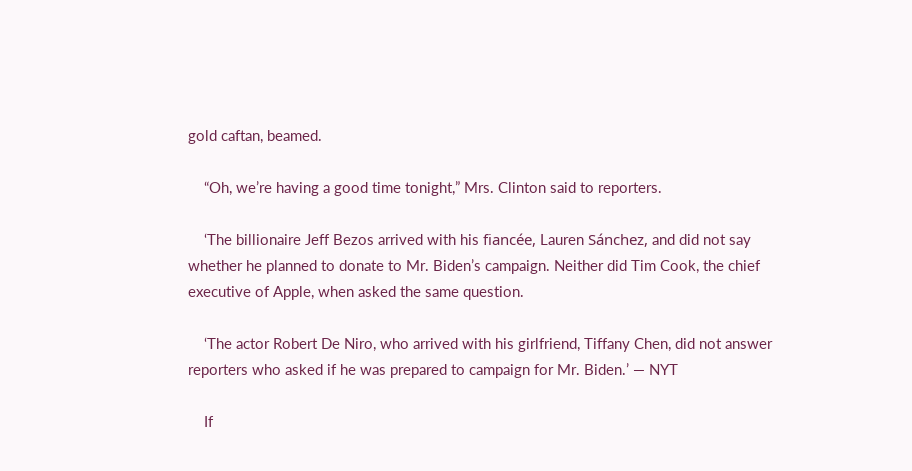gold caftan, beamed.

    “Oh, we’re having a good time tonight,” Mrs. Clinton said to reporters.

    ‘The billionaire Jeff Bezos arrived with his fiancée, Lauren Sánchez, and did not say whether he planned to donate to Mr. Biden’s campaign. Neither did Tim Cook, the chief executive of Apple, when asked the same question.

    ‘The actor Robert De Niro, who arrived with his girlfriend, Tiffany Chen, did not answer reporters who asked if he was prepared to campaign for Mr. Biden.’ — NYT

    If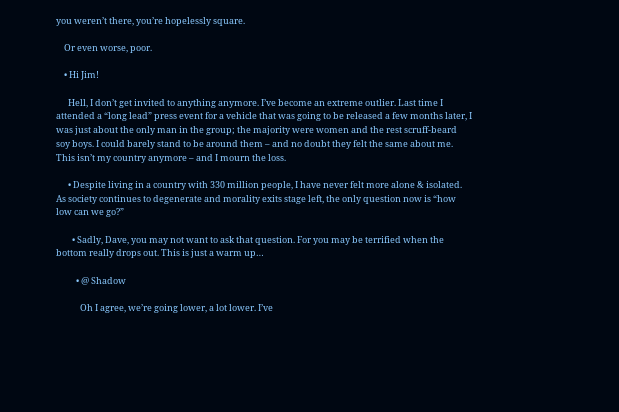you weren’t there, you’re hopelessly square.

    Or even worse, poor.

    • Hi Jim!

      Hell, I don’t get invited to anything anymore. I’ve become an extreme outlier. Last time I attended a “long lead” press event for a vehicle that was going to be released a few months later, I was just about the only man in the group; the majority were women and the rest scruff-beard soy boys. I could barely stand to be around them – and no doubt they felt the same about me. This isn’t my country anymore – and I mourn the loss.

      • Despite living in a country with 330 million people, I have never felt more alone & isolated. As society continues to degenerate and morality exits stage left, the only question now is “how low can we go?”

        • Sadly, Dave, you may not want to ask that question. For you may be terrified when the bottom really drops out. This is just a warm up…

          • @ Shadow

            Oh I agree, we’re going lower, a lot lower. I’ve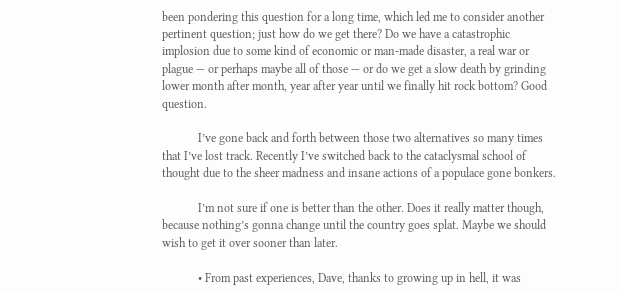been pondering this question for a long time, which led me to consider another pertinent question; just how do we get there? Do we have a catastrophic implosion due to some kind of economic or man-made disaster, a real war or plague — or perhaps maybe all of those — or do we get a slow death by grinding lower month after month, year after year until we finally hit rock bottom? Good question.

            I’ve gone back and forth between those two alternatives so many times that I’ve lost track. Recently I’ve switched back to the cataclysmal school of thought due to the sheer madness and insane actions of a populace gone bonkers.

            I’m not sure if one is better than the other. Does it really matter though, because nothing’s gonna change until the country goes splat. Maybe we should wish to get it over sooner than later.

            • From past experiences, Dave, thanks to growing up in hell, it was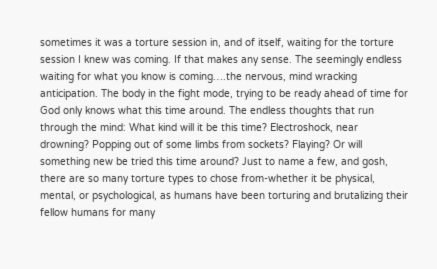sometimes it was a torture session in, and of itself, waiting for the torture session I knew was coming. If that makes any sense. The seemingly endless waiting for what you know is coming….the nervous, mind wracking anticipation. The body in the fight mode, trying to be ready ahead of time for God only knows what this time around. The endless thoughts that run through the mind: What kind will it be this time? Electroshock, near drowning? Popping out of some limbs from sockets? Flaying? Or will something new be tried this time around? Just to name a few, and gosh, there are so many torture types to chose from-whether it be physical, mental, or psychological, as humans have been torturing and brutalizing their fellow humans for many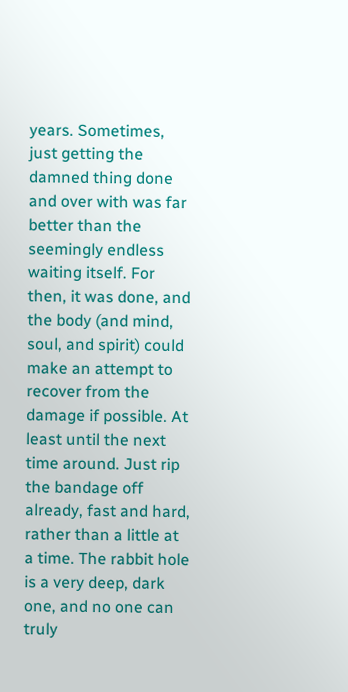years. Sometimes, just getting the damned thing done and over with was far better than the seemingly endless waiting itself. For then, it was done, and the body (and mind, soul, and spirit) could make an attempt to recover from the damage if possible. At least until the next time around. Just rip the bandage off already, fast and hard, rather than a little at a time. The rabbit hole is a very deep, dark one, and no one can truly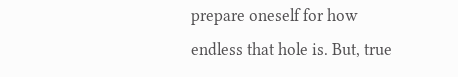prepare oneself for how endless that hole is. But, true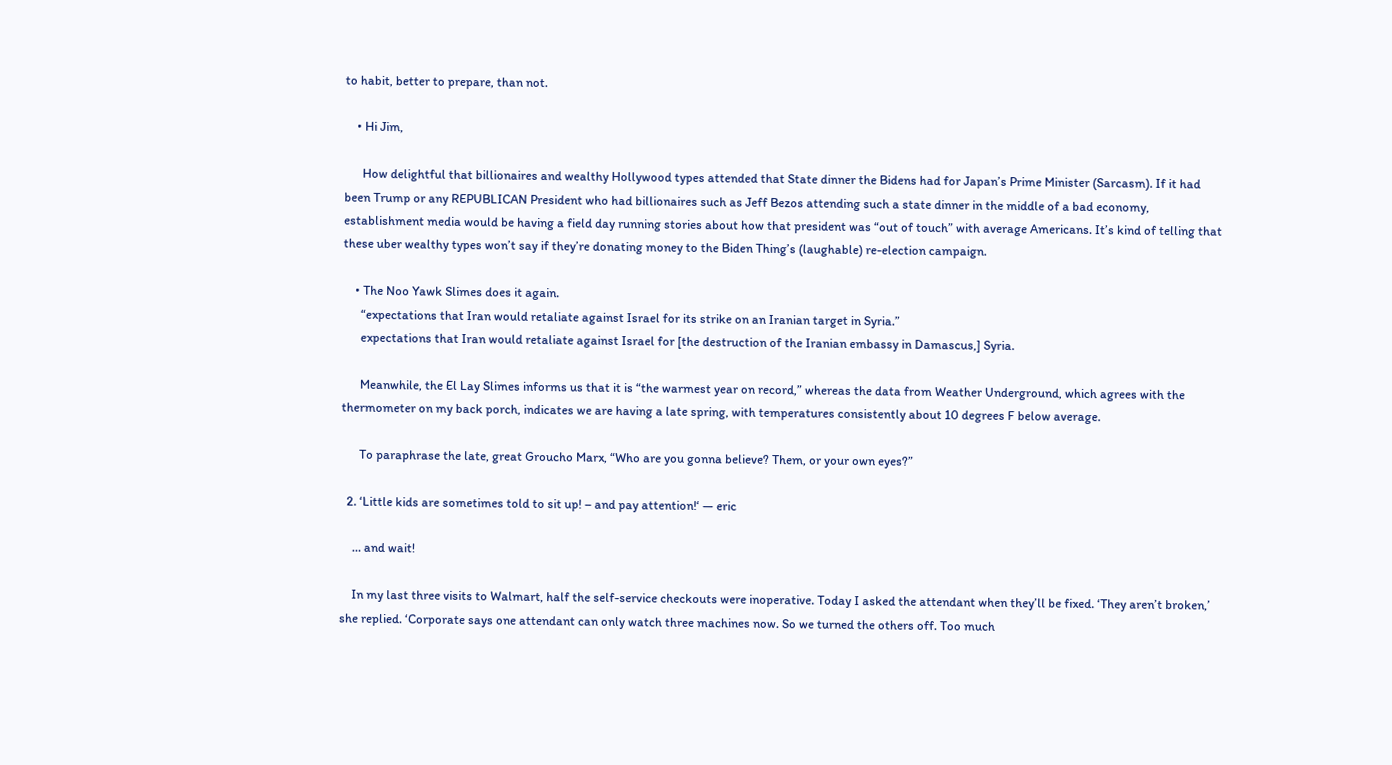to habit, better to prepare, than not.

    • Hi Jim,

      How delightful that billionaires and wealthy Hollywood types attended that State dinner the Bidens had for Japan’s Prime Minister (Sarcasm). If it had been Trump or any REPUBLICAN President who had billionaires such as Jeff Bezos attending such a state dinner in the middle of a bad economy, establishment media would be having a field day running stories about how that president was “out of touch” with average Americans. It’s kind of telling that these uber wealthy types won’t say if they’re donating money to the Biden Thing’s (laughable) re-election campaign.

    • The Noo Yawk Slimes does it again.
      “expectations that Iran would retaliate against Israel for its strike on an Iranian target in Syria.”
      expectations that Iran would retaliate against Israel for [the destruction of the Iranian embassy in Damascus,] Syria.

      Meanwhile, the El Lay Slimes informs us that it is “the warmest year on record,” whereas the data from Weather Underground, which agrees with the thermometer on my back porch, indicates we are having a late spring, with temperatures consistently about 10 degrees F below average.

      To paraphrase the late, great Groucho Marx, “Who are you gonna believe? Them, or your own eyes?”

  2. ‘Little kids are sometimes told to sit up! – and pay attention!‘ — eric

    … and wait!

    In my last three visits to Walmart, half the self-service checkouts were inoperative. Today I asked the attendant when they’ll be fixed. ‘They aren’t broken,’ she replied. ‘Corporate says one attendant can only watch three machines now. So we turned the others off. Too much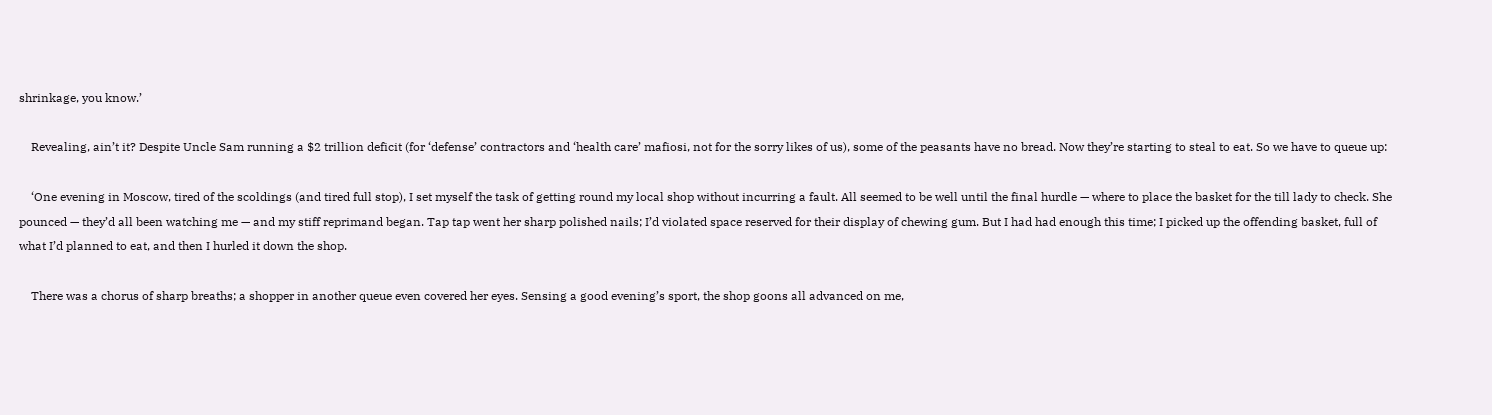shrinkage, you know.’

    Revealing, ain’t it? Despite Uncle Sam running a $2 trillion deficit (for ‘defense’ contractors and ‘health care’ mafiosi, not for the sorry likes of us), some of the peasants have no bread. Now they’re starting to steal to eat. So we have to queue up:

    ‘One evening in Moscow, tired of the scoldings (and tired full stop), I set myself the task of getting round my local shop without incurring a fault. All seemed to be well until the final hurdle — where to place the basket for the till lady to check. She pounced — they’d all been watching me — and my stiff reprimand began. Tap tap went her sharp polished nails; I’d violated space reserved for their display of chewing gum. But I had had enough this time; I picked up the offending basket, full of what I’d planned to eat, and then I hurled it down the shop.

    There was a chorus of sharp breaths; a shopper in another queue even covered her eyes. Sensing a good evening’s sport, the shop goons all advanced on me,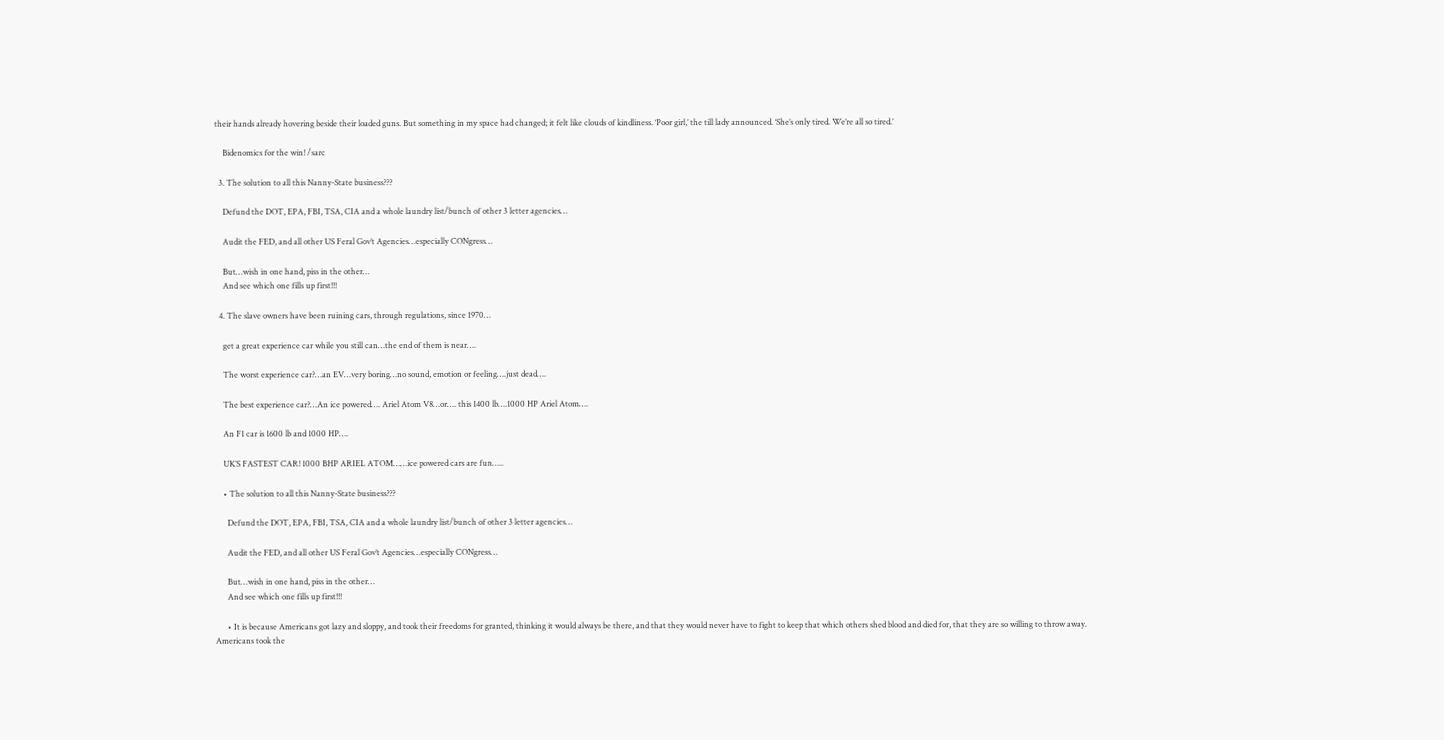their hands already hovering beside their loaded guns. But something in my space had changed; it felt like clouds of kindliness. ‘Poor girl,’ the till lady announced. ‘She’s only tired. We’re all so tired.’

    Bidenomics for the win! /sarc

  3. The solution to all this Nanny-State business???

    Defund the DOT, EPA, FBI, TSA, CIA and a whole laundry list/bunch of other 3 letter agencies…

    Audit the FED, and all other US Feral Gov’t Agencies…especially CONgress…

    But…wish in one hand, piss in the other…
    And see which one fills up first!!!

  4. The slave owners have been ruining cars, through regulations, since 1970…

    get a great experience car while you still can…the end of them is near….

    The worst experience car?…an EV…very boring…no sound, emotion or feeling….just dead….

    The best experience car?…An ice powered…. Ariel Atom V8…or…. this 1400 lb….1000 HP Ariel Atom….

    An F1 car is 1600 lb and 1000 HP….

    UK’S FASTEST CAR! 1000 BHP ARIEL ATOM……ice powered cars are fun…..

    • The solution to all this Nanny-State business???

      Defund the DOT, EPA, FBI, TSA, CIA and a whole laundry list/bunch of other 3 letter agencies…

      Audit the FED, and all other US Feral Gov’t Agencies…especially CONgress…

      But…wish in one hand, piss in the other…
      And see which one fills up first!!!

      • It is because Americans got lazy and sloppy, and took their freedoms for granted, thinking it would always be there, and that they would never have to fight to keep that which others shed blood and died for, that they are so willing to throw away. Americans took the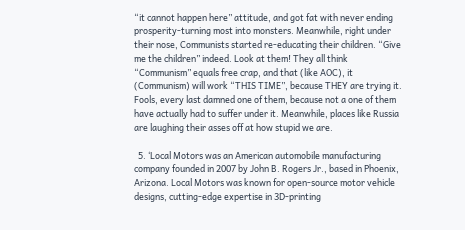“it cannot happen here” attitude, and got fat with never ending prosperity-turning most into monsters. Meanwhile, right under their nose, Communists started re-educating their children. “Give me the children” indeed. Look at them! They all think “Communism” equals free crap, and that (like AOC), it (Communism) will work “THIS TIME”, because THEY are trying it. Fools, every last damned one of them, because not a one of them have actually had to suffer under it. Meanwhile, places like Russia are laughing their asses off at how stupid we are.

  5. ‘Local Motors was an American automobile manufacturing company founded in 2007 by John B. Rogers Jr., based in Phoenix, Arizona. Local Motors was known for open-source motor vehicle designs, cutting-edge expertise in 3D-printing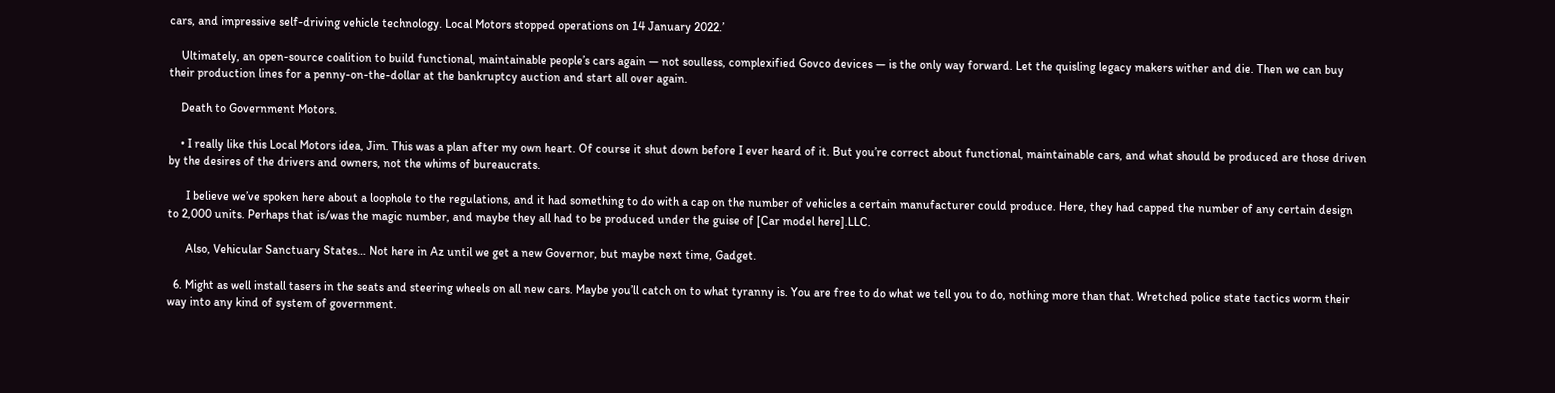cars, and impressive self-driving vehicle technology. Local Motors stopped operations on 14 January 2022.’

    Ultimately, an open-source coalition to build functional, maintainable people’s cars again — not soulless, complexified Govco devices — is the only way forward. Let the quisling legacy makers wither and die. Then we can buy their production lines for a penny-on-the-dollar at the bankruptcy auction and start all over again.

    Death to Government Motors.

    • I really like this Local Motors idea, Jim. This was a plan after my own heart. Of course it shut down before I ever heard of it. But you’re correct about functional, maintainable cars, and what should be produced are those driven by the desires of the drivers and owners, not the whims of bureaucrats.

      I believe we’ve spoken here about a loophole to the regulations, and it had something to do with a cap on the number of vehicles a certain manufacturer could produce. Here, they had capped the number of any certain design to 2,000 units. Perhaps that is/was the magic number, and maybe they all had to be produced under the guise of [Car model here].LLC.

      Also, Vehicular Sanctuary States… Not here in Az until we get a new Governor, but maybe next time, Gadget.

  6. Might as well install tasers in the seats and steering wheels on all new cars. Maybe you’ll catch on to what tyranny is. You are free to do what we tell you to do, nothing more than that. Wretched police state tactics worm their way into any kind of system of government.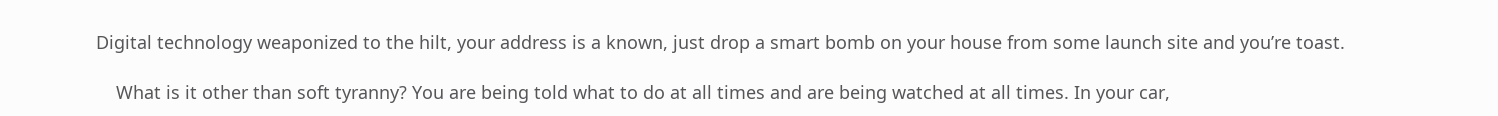Digital technology weaponized to the hilt, your address is a known, just drop a smart bomb on your house from some launch site and you’re toast.

    What is it other than soft tyranny? You are being told what to do at all times and are being watched at all times. In your car,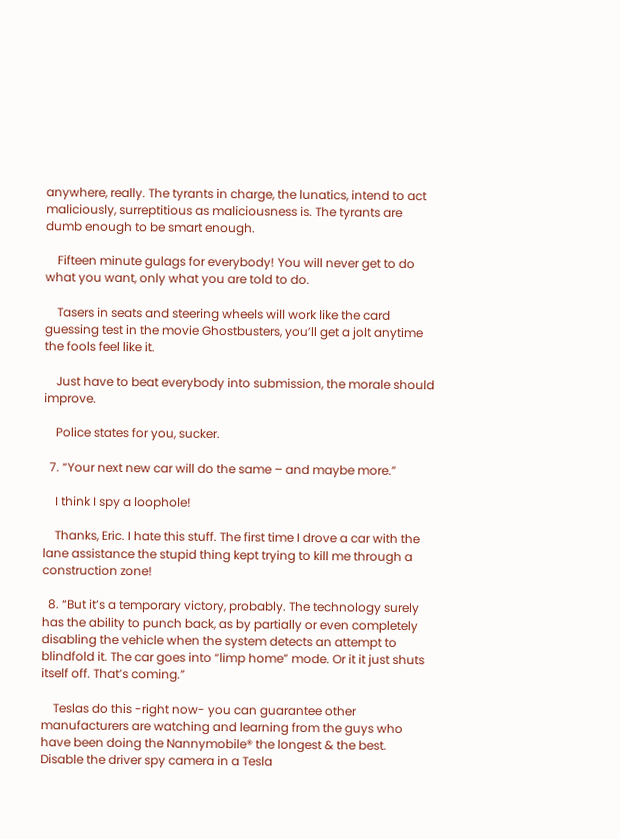anywhere, really. The tyrants in charge, the lunatics, intend to act maliciously, surreptitious as maliciousness is. The tyrants are dumb enough to be smart enough.

    Fifteen minute gulags for everybody! You will never get to do what you want, only what you are told to do.

    Tasers in seats and steering wheels will work like the card guessing test in the movie Ghostbusters, you’ll get a jolt anytime the fools feel like it.

    Just have to beat everybody into submission, the morale should improve.

    Police states for you, sucker.

  7. “Your next new car will do the same – and maybe more.”

    I think I spy a loophole!

    Thanks, Eric. I hate this stuff. The first time I drove a car with the lane assistance the stupid thing kept trying to kill me through a construction zone!

  8. “But it’s a temporary victory, probably. The technology surely has the ability to punch back, as by partially or even completely disabling the vehicle when the system detects an attempt to blindfold it. The car goes into “limp home” mode. Or it it just shuts itself off. That’s coming.”

    Teslas do this -right now- you can guarantee other manufacturers are watching and learning from the guys who have been doing the Nannymobile® the longest & the best. Disable the driver spy camera in a Tesla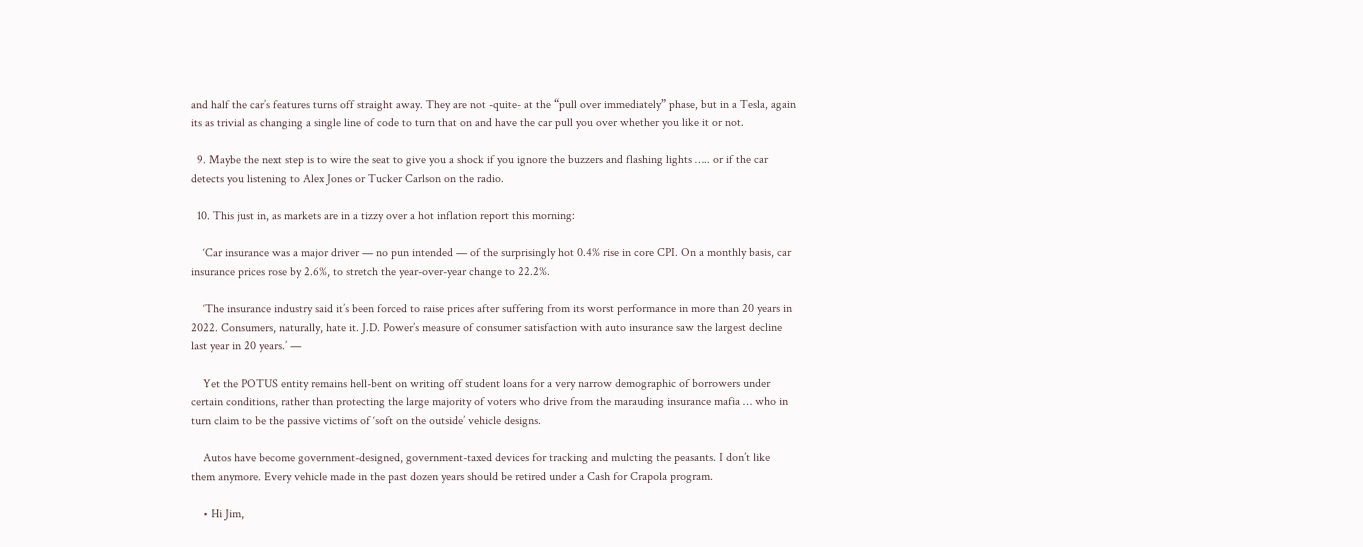and half the car’s features turns off straight away. They are not -quite- at the “pull over immediately” phase, but in a Tesla, again its as trivial as changing a single line of code to turn that on and have the car pull you over whether you like it or not.

  9. Maybe the next step is to wire the seat to give you a shock if you ignore the buzzers and flashing lights ….. or if the car detects you listening to Alex Jones or Tucker Carlson on the radio.

  10. This just in, as markets are in a tizzy over a hot inflation report this morning:

    ‘Car insurance was a major driver — no pun intended — of the surprisingly hot 0.4% rise in core CPI. On a monthly basis, car insurance prices rose by 2.6%, to stretch the year-over-year change to 22.2%.

    ‘The insurance industry said it’s been forced to raise prices after suffering from its worst performance in more than 20 years in 2022. Consumers, naturally, hate it. J.D. Power’s measure of consumer satisfaction with auto insurance saw the largest decline last year in 20 years.’ —

    Yet the POTUS entity remains hell-bent on writing off student loans for a very narrow demographic of borrowers under certain conditions, rather than protecting the large majority of voters who drive from the marauding insurance mafia … who in turn claim to be the passive victims of ‘soft on the outside’ vehicle designs.

    Autos have become government-designed, government-taxed devices for tracking and mulcting the peasants. I don’t like them anymore. Every vehicle made in the past dozen years should be retired under a Cash for Crapola program.

    • Hi Jim,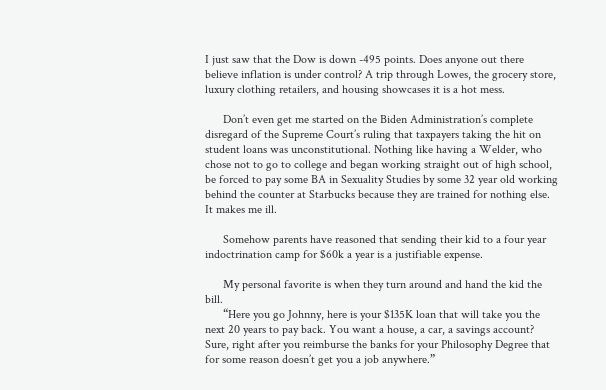I just saw that the Dow is down -495 points. Does anyone out there believe inflation is under control? A trip through Lowes, the grocery store, luxury clothing retailers, and housing showcases it is a hot mess.

      Don’t even get me started on the Biden Administration’s complete disregard of the Supreme Court’s ruling that taxpayers taking the hit on student loans was unconstitutional. Nothing like having a Welder, who chose not to go to college and began working straight out of high school, be forced to pay some BA in Sexuality Studies by some 32 year old working behind the counter at Starbucks because they are trained for nothing else. It makes me ill.

      Somehow parents have reasoned that sending their kid to a four year indoctrination camp for $60k a year is a justifiable expense.

      My personal favorite is when they turn around and hand the kid the bill.
      “Here you go Johnny, here is your $135K loan that will take you the next 20 years to pay back. You want a house, a car, a savings account? Sure, right after you reimburse the banks for your Philosophy Degree that for some reason doesn’t get you a job anywhere.”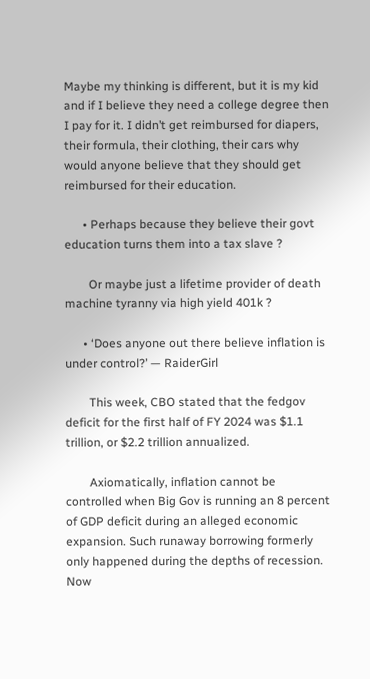Maybe my thinking is different, but it is my kid and if I believe they need a college degree then I pay for it. I didn’t get reimbursed for diapers, their formula, their clothing, their cars why would anyone believe that they should get reimbursed for their education.

      • Perhaps because they believe their govt education turns them into a tax slave ?

        Or maybe just a lifetime provider of death machine tyranny via high yield 401k ?

      • ‘Does anyone out there believe inflation is under control?’ — RaiderGirl

        This week, CBO stated that the fedgov deficit for the first half of FY 2024 was $1.1 trillion, or $2.2 trillion annualized.

        Axiomatically, inflation cannot be controlled when Big Gov is running an 8 percent of GDP deficit during an alleged economic expansion. Such runaway borrowing formerly only happened during the depths of recession. Now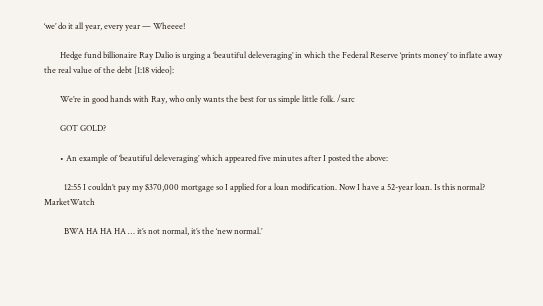‘we’ do it all year, every year — Wheeee!

        Hedge fund billionaire Ray Dalio is urging a ‘beautiful deleveraging’ in which the Federal Reserve ‘prints money’ to inflate away the real value of the debt [1:18 video]:

        We’re in good hands with Ray, who only wants the best for us simple little folk. /sarc

        GOT GOLD?

        • An example of ‘beautiful deleveraging’ which appeared five minutes after I posted the above:

          12:55 I couldn’t pay my $370,000 mortgage so I applied for a loan modification. Now I have a 52-year loan. Is this normal? MarketWatch

          BWA HA HA HA … it’s not normal, it’s the ‘new normal.’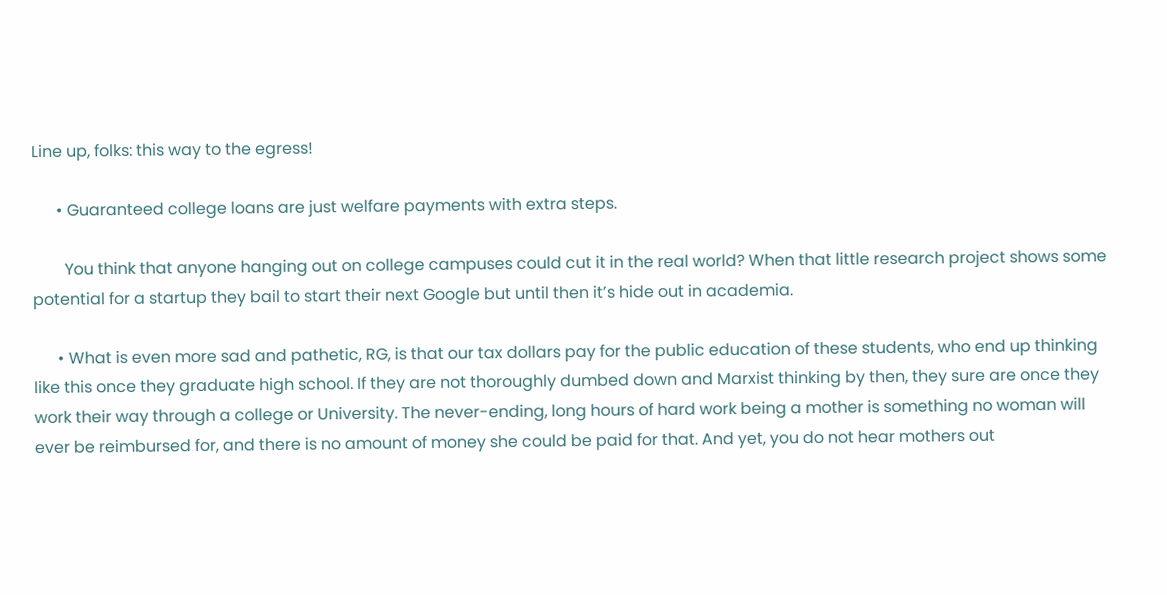Line up, folks: this way to the egress!

      • Guaranteed college loans are just welfare payments with extra steps.

        You think that anyone hanging out on college campuses could cut it in the real world? When that little research project shows some potential for a startup they bail to start their next Google but until then it’s hide out in academia.

      • What is even more sad and pathetic, RG, is that our tax dollars pay for the public education of these students, who end up thinking like this once they graduate high school. If they are not thoroughly dumbed down and Marxist thinking by then, they sure are once they work their way through a college or University. The never-ending, long hours of hard work being a mother is something no woman will ever be reimbursed for, and there is no amount of money she could be paid for that. And yet, you do not hear mothers out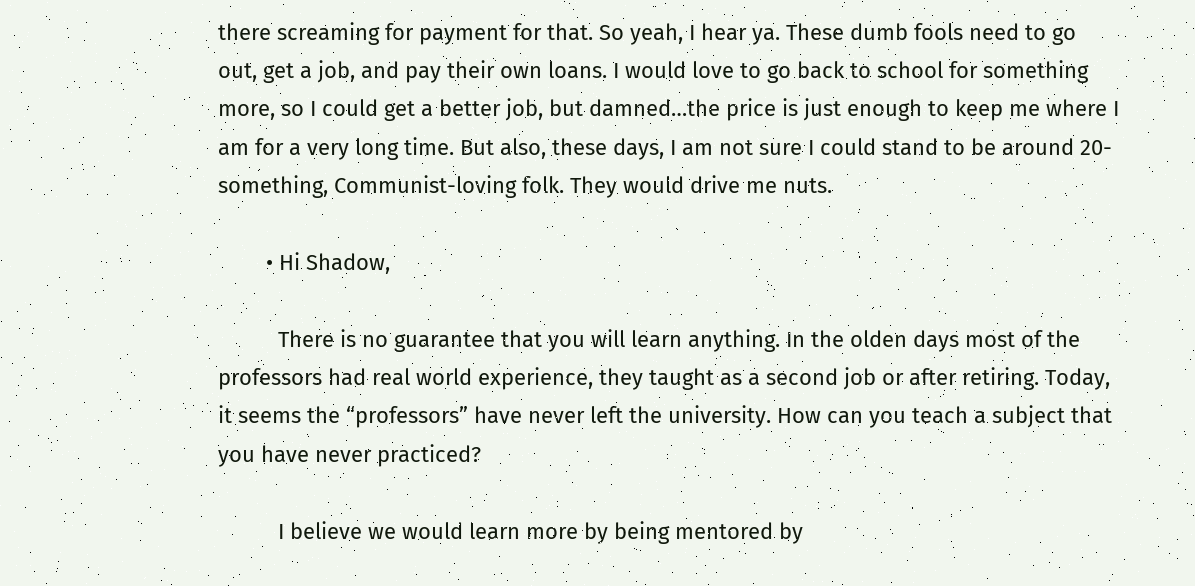there screaming for payment for that. So yeah, I hear ya. These dumb fools need to go out, get a job, and pay their own loans. I would love to go back to school for something more, so I could get a better job, but damned…the price is just enough to keep me where I am for a very long time. But also, these days, I am not sure I could stand to be around 20-something, Communist-loving folk. They would drive me nuts.

        • Hi Shadow,

          There is no guarantee that you will learn anything. In the olden days most of the professors had real world experience, they taught as a second job or after retiring. Today, it seems the “professors” have never left the university. How can you teach a subject that you have never practiced?

          I believe we would learn more by being mentored by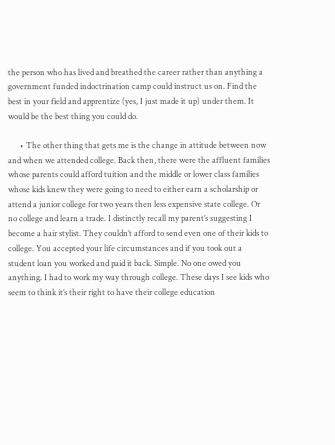the person who has lived and breathed the career rather than anything a government funded indoctrination camp could instruct us on. Find the best in your field and apprentize (yes, I just made it up) under them. It would be the best thing you could do.

      • The other thing that gets me is the change in attitude between now and when we attended college. Back then, there were the affluent families whose parents could afford tuition and the middle or lower class families whose kids knew they were going to need to either earn a scholarship or attend a junior college for two years then less expensive state college. Or no college and learn a trade. I distinctly recall my parent’s suggesting I become a hair stylist. They couldn’t afford to send even one of their kids to college. You accepted your life circumstances and if you took out a student loan you worked and paid it back. Simple. No one owed you anything. I had to work my way through college. These days I see kids who seem to think it’s their right to have their college education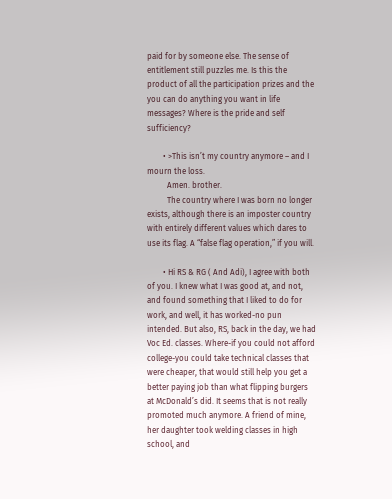paid for by someone else. The sense of entitlement still puzzles me. Is this the product of all the participation prizes and the you can do anything you want in life messages? Where is the pride and self sufficiency?

        • >This isn’t my country anymore – and I mourn the loss.
          Amen. brother.
          The country where I was born no longer exists, although there is an imposter country with entirely different values which dares to use its flag. A “false flag operation,” if you will.

        • Hi RS & RG ( And Adi), I agree with both of you. I knew what I was good at, and not, and found something that I liked to do for work, and well, it has worked-no pun intended. But also, RS, back in the day, we had Voc Ed. classes. Where-if you could not afford college-you could take technical classes that were cheaper, that would still help you get a better paying job than what flipping burgers at McDonald’s did. It seems that is not really promoted much anymore. A friend of mine, her daughter took welding classes in high school, and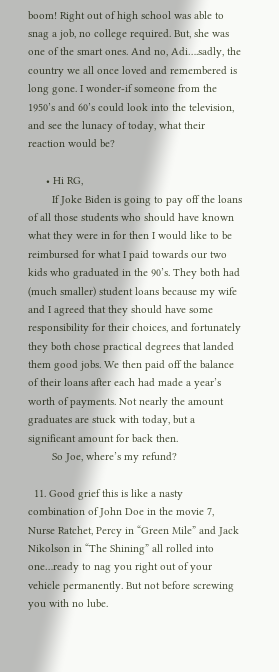boom! Right out of high school was able to snag a job, no college required. But, she was one of the smart ones. And no, Adi….sadly, the country we all once loved and remembered is long gone. I wonder-if someone from the 1950’s and 60’s could look into the television, and see the lunacy of today, what their reaction would be?

      • Hi RG,
        If Joke Biden is going to pay off the loans of all those students who should have known what they were in for then I would like to be reimbursed for what I paid towards our two kids who graduated in the 90’s. They both had (much smaller) student loans because my wife and I agreed that they should have some responsibility for their choices, and fortunately they both chose practical degrees that landed them good jobs. We then paid off the balance of their loans after each had made a year’s worth of payments. Not nearly the amount graduates are stuck with today, but a significant amount for back then.
        So Joe, where’s my refund?

  11. Good grief this is like a nasty combination of John Doe in the movie 7, Nurse Ratchet, Percy in “Green Mile” and Jack Nikolson in “The Shining” all rolled into one…ready to nag you right out of your vehicle permanently. But not before screwing you with no lube.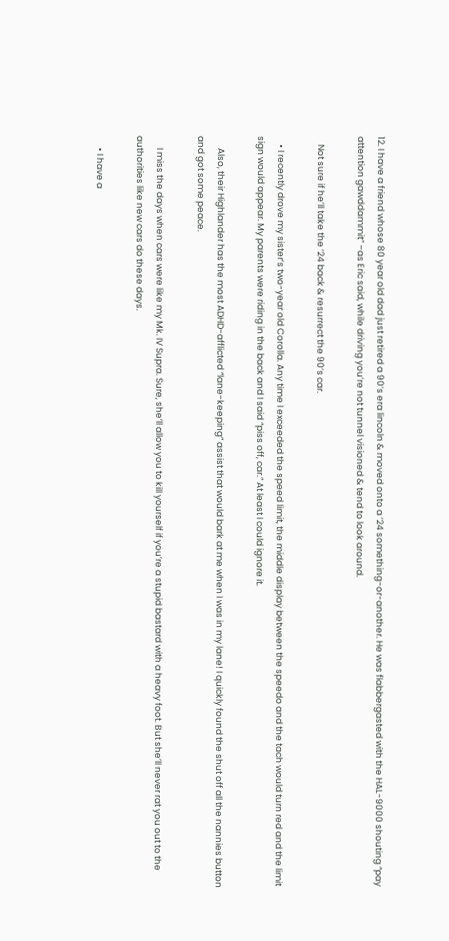12. I have a friend whose 80 year old dad just retired a 90’s era lincoln & moved onto a ’24 something-or-another. He was flabbergasted with the HAL-9000 shouting “pay attention gawddammit” –as Eric said, while driving you’re not tunnel visioned & tend to look around.

    Not sure if he’ll take the ’24 back & resurrect the 90’s car.

    • I recently drove my sister’s two-year old Corolla. Any time I exceeded the speed limit, the middle display between the speedo and the tach would turn red and the limit sign would appear. My parents were riding in the back and I said “piss off, car.” At least I could ignore it.

      Also, their Highlander has the most ADHD-afflicted “lane-keeping” assist that would bark at me when I was in my lane! I quickly found the shut off all the nannies button and got some peace.

      I miss the days when cars were like my Mk. IV Supra. Sure, she’ll allow you to kill yourself if you’re a stupid bastard with a heavy foot. But she’ll never rat you out to the authorities like new cars do these days.

      • I have a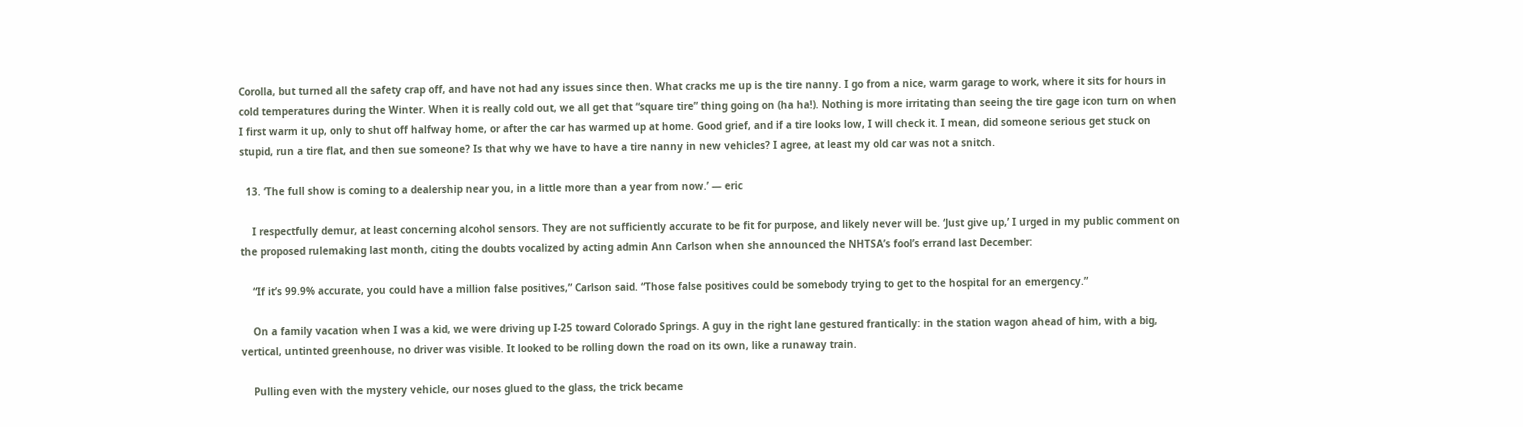Corolla, but turned all the safety crap off, and have not had any issues since then. What cracks me up is the tire nanny. I go from a nice, warm garage to work, where it sits for hours in cold temperatures during the Winter. When it is really cold out, we all get that “square tire” thing going on (ha ha!). Nothing is more irritating than seeing the tire gage icon turn on when I first warm it up, only to shut off halfway home, or after the car has warmed up at home. Good grief, and if a tire looks low, I will check it. I mean, did someone serious get stuck on stupid, run a tire flat, and then sue someone? Is that why we have to have a tire nanny in new vehicles? I agree, at least my old car was not a snitch.

  13. ‘The full show is coming to a dealership near you, in a little more than a year from now.’ — eric

    I respectfully demur, at least concerning alcohol sensors. They are not sufficiently accurate to be fit for purpose, and likely never will be. ‘Just give up,’ I urged in my public comment on the proposed rulemaking last month, citing the doubts vocalized by acting admin Ann Carlson when she announced the NHTSA’s fool’s errand last December:

    “If it’s 99.9% accurate, you could have a million false positives,” Carlson said. “Those false positives could be somebody trying to get to the hospital for an emergency.”

    On a family vacation when I was a kid, we were driving up I-25 toward Colorado Springs. A guy in the right lane gestured frantically: in the station wagon ahead of him, with a big, vertical, untinted greenhouse, no driver was visible. It looked to be rolling down the road on its own, like a runaway train.

    Pulling even with the mystery vehicle, our noses glued to the glass, the trick became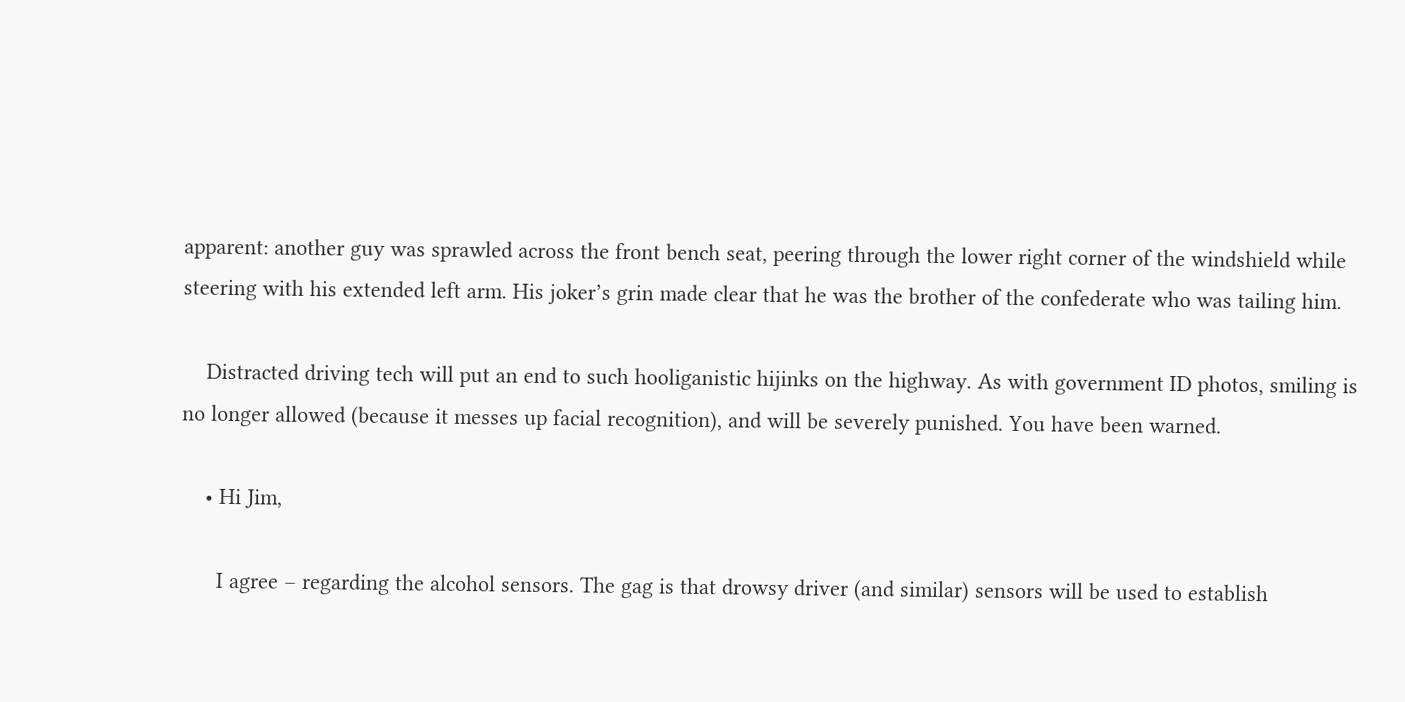apparent: another guy was sprawled across the front bench seat, peering through the lower right corner of the windshield while steering with his extended left arm. His joker’s grin made clear that he was the brother of the confederate who was tailing him.

    Distracted driving tech will put an end to such hooliganistic hijinks on the highway. As with government ID photos, smiling is no longer allowed (because it messes up facial recognition), and will be severely punished. You have been warned.

    • Hi Jim,

      I agree – regarding the alcohol sensors. The gag is that drowsy driver (and similar) sensors will be used to establish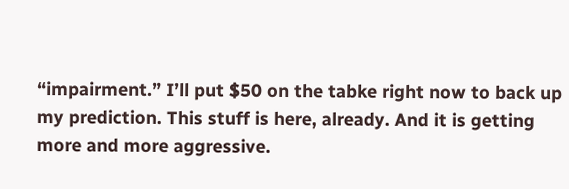“impairment.” I’ll put $50 on the tabke right now to back up my prediction. This stuff is here, already. And it is getting more and more aggressive.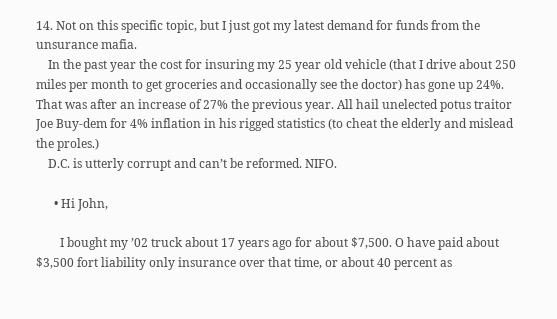14. Not on this specific topic, but I just got my latest demand for funds from the unsurance mafia.
    In the past year the cost for insuring my 25 year old vehicle (that I drive about 250 miles per month to get groceries and occasionally see the doctor) has gone up 24%. That was after an increase of 27% the previous year. All hail unelected potus traitor Joe Buy-dem for 4% inflation in his rigged statistics (to cheat the elderly and mislead the proles.)
    D.C. is utterly corrupt and can’t be reformed. NIFO.

      • Hi John,

        I bought my ’02 truck about 17 years ago for about $7,500. O have paid about $3,500 fort liability only insurance over that time, or about 40 percent as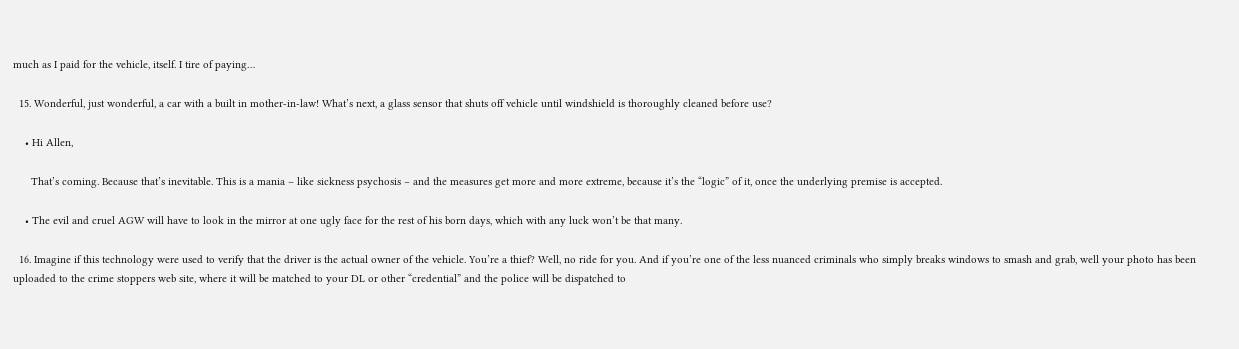much as I paid for the vehicle, itself. I tire of paying…

  15. Wonderful, just wonderful, a car with a built in mother-in-law! What’s next, a glass sensor that shuts off vehicle until windshield is thoroughly cleaned before use?

    • Hi Allen,

      That’s coming. Because that’s inevitable. This is a mania – like sickness psychosis – and the measures get more and more extreme, because it’s the “logic” of it, once the underlying premise is accepted.

    • The evil and cruel AGW will have to look in the mirror at one ugly face for the rest of his born days, which with any luck won’t be that many.

  16. Imagine if this technology were used to verify that the driver is the actual owner of the vehicle. You’re a thief? Well, no ride for you. And if you’re one of the less nuanced criminals who simply breaks windows to smash and grab, well your photo has been uploaded to the crime stoppers web site, where it will be matched to your DL or other “credential” and the police will be dispatched to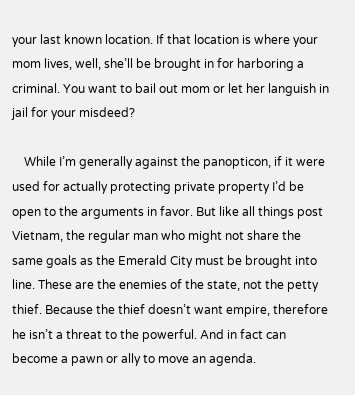your last known location. If that location is where your mom lives, well, she’ll be brought in for harboring a criminal. You want to bail out mom or let her languish in jail for your misdeed?

    While I’m generally against the panopticon, if it were used for actually protecting private property I’d be open to the arguments in favor. But like all things post Vietnam, the regular man who might not share the same goals as the Emerald City must be brought into line. These are the enemies of the state, not the petty thief. Because the thief doesn’t want empire, therefore he isn’t a threat to the powerful. And in fact can become a pawn or ally to move an agenda.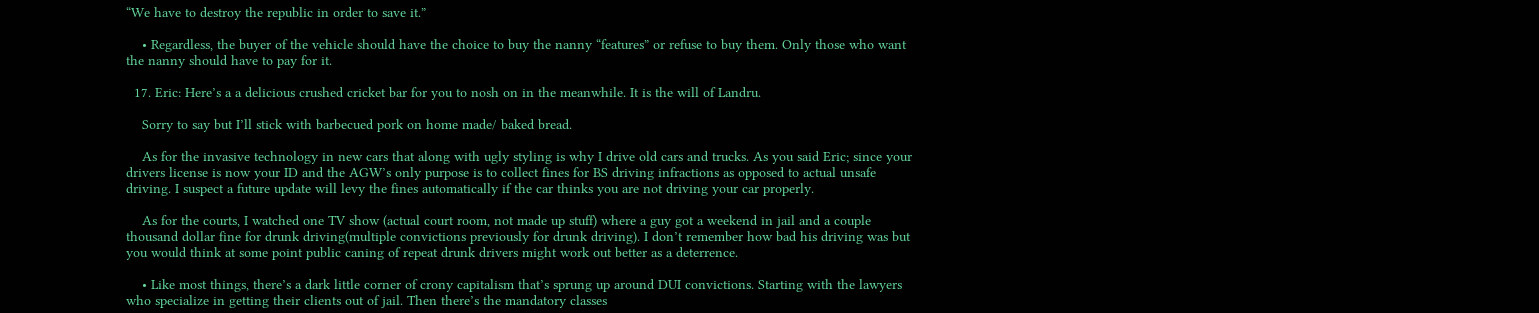“We have to destroy the republic in order to save it.”

    • Regardless, the buyer of the vehicle should have the choice to buy the nanny “features” or refuse to buy them. Only those who want the nanny should have to pay for it.

  17. Eric: Here’s a a delicious crushed cricket bar for you to nosh on in the meanwhile. It is the will of Landru.

    Sorry to say but I’ll stick with barbecued pork on home made/ baked bread.

    As for the invasive technology in new cars that along with ugly styling is why I drive old cars and trucks. As you said Eric; since your drivers license is now your ID and the AGW’s only purpose is to collect fines for BS driving infractions as opposed to actual unsafe driving. I suspect a future update will levy the fines automatically if the car thinks you are not driving your car properly.

    As for the courts, I watched one TV show (actual court room, not made up stuff) where a guy got a weekend in jail and a couple thousand dollar fine for drunk driving(multiple convictions previously for drunk driving). I don’t remember how bad his driving was but you would think at some point public caning of repeat drunk drivers might work out better as a deterrence.

    • Like most things, there’s a dark little corner of crony capitalism that’s sprung up around DUI convictions. Starting with the lawyers who specialize in getting their clients out of jail. Then there’s the mandatory classes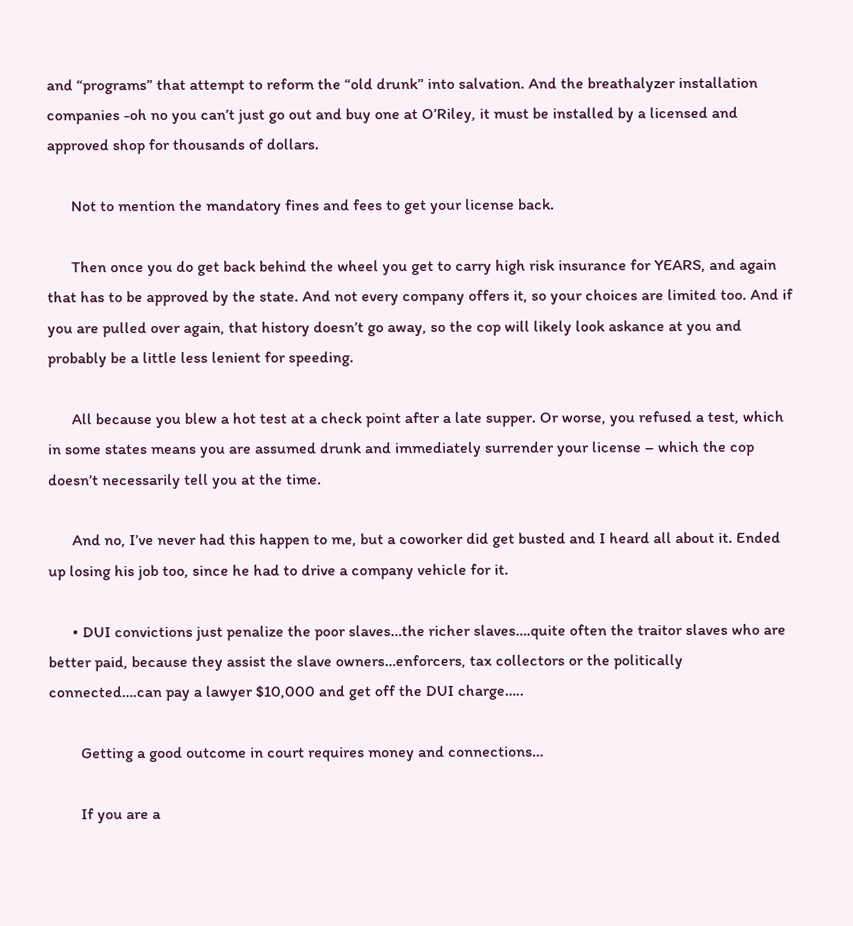and “programs” that attempt to reform the “old drunk” into salvation. And the breathalyzer installation companies -oh no you can’t just go out and buy one at O’Riley, it must be installed by a licensed and approved shop for thousands of dollars.

      Not to mention the mandatory fines and fees to get your license back.

      Then once you do get back behind the wheel you get to carry high risk insurance for YEARS, and again that has to be approved by the state. And not every company offers it, so your choices are limited too. And if you are pulled over again, that history doesn’t go away, so the cop will likely look askance at you and probably be a little less lenient for speeding.

      All because you blew a hot test at a check point after a late supper. Or worse, you refused a test, which in some states means you are assumed drunk and immediately surrender your license – which the cop doesn’t necessarily tell you at the time.

      And no, I’ve never had this happen to me, but a coworker did get busted and I heard all about it. Ended up losing his job too, since he had to drive a company vehicle for it.

      • DUI convictions just penalize the poor slaves…the richer slaves….quite often the traitor slaves who are better paid, because they assist the slave owners…enforcers, tax collectors or the politically connected….can pay a lawyer $10,000 and get off the DUI charge…..

        Getting a good outcome in court requires money and connections…

        If you are a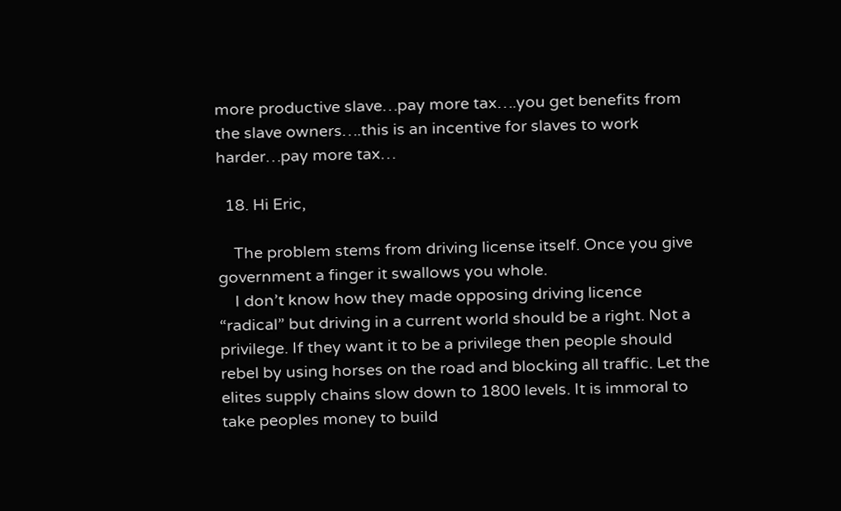more productive slave…pay more tax….you get benefits from the slave owners….this is an incentive for slaves to work harder…pay more tax…

  18. Hi Eric,

    The problem stems from driving license itself. Once you give government a finger it swallows you whole.
    I don’t know how they made opposing driving licence “radical” but driving in a current world should be a right. Not a privilege. If they want it to be a privilege then people should rebel by using horses on the road and blocking all traffic. Let the elites supply chains slow down to 1800 levels. It is immoral to take peoples money to build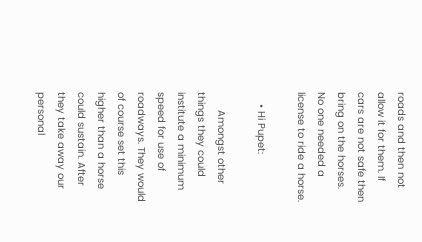roads and then not allow it for them. If cars are not safe then bring on the horses. No one needed a license to ride a horse.

    • Hi Pupet:

      Amongst other things they could institute a minimum speed for use of roadways. They would of course set this higher than a horse could sustain. After they take away our personal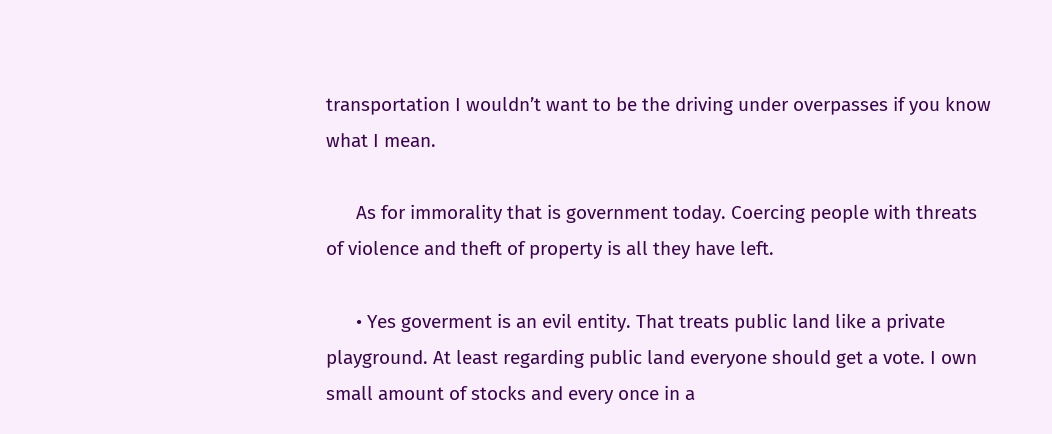transportation I wouldn’t want to be the driving under overpasses if you know what I mean.

      As for immorality that is government today. Coercing people with threats of violence and theft of property is all they have left.

      • Yes goverment is an evil entity. That treats public land like a private playground. At least regarding public land everyone should get a vote. I own small amount of stocks and every once in a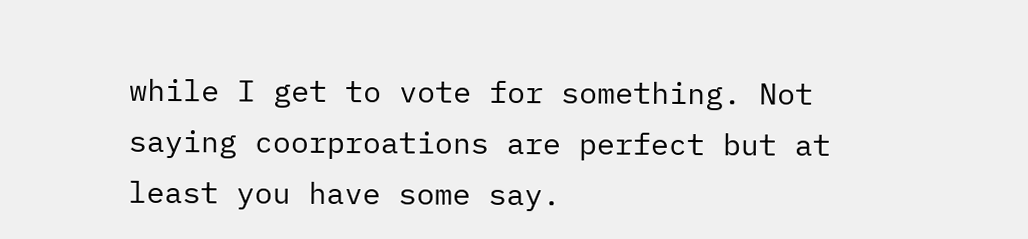while I get to vote for something. Not saying coorproations are perfect but at least you have some say.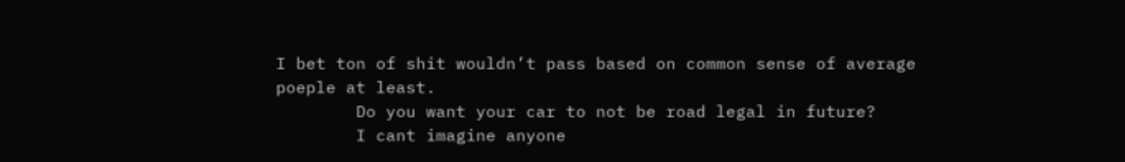I bet ton of shit wouldn’t pass based on common sense of average poeple at least.
        Do you want your car to not be road legal in future?
        I cant imagine anyone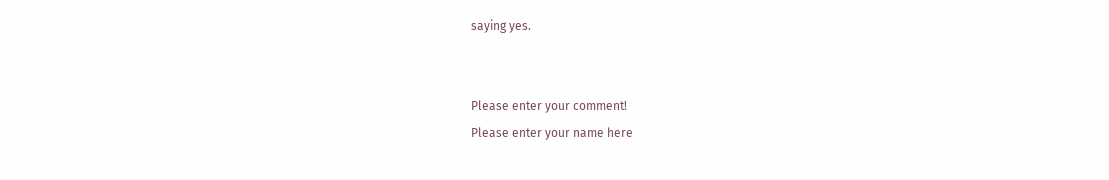saying yes.


Please enter your comment!
Please enter your name here